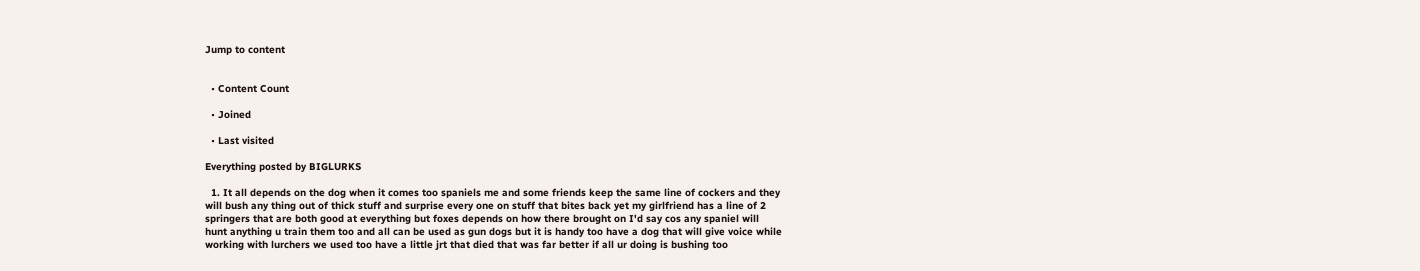Jump to content


  • Content Count

  • Joined

  • Last visited

Everything posted by BIGLURKS

  1. It all depends on the dog when it comes too spaniels me and some friends keep the same line of cockers and they will bush any thing out of thick stuff and surprise every one on stuff that bites back yet my girlfriend has a line of 2 springers that are both good at everything but foxes depends on how there brought on I'd say cos any spaniel will hunt anything u train them too and all can be used as gun dogs but it is handy too have a dog that will give voice while working with lurchers we used too have a little jrt that died that was far better if all ur doing is bushing too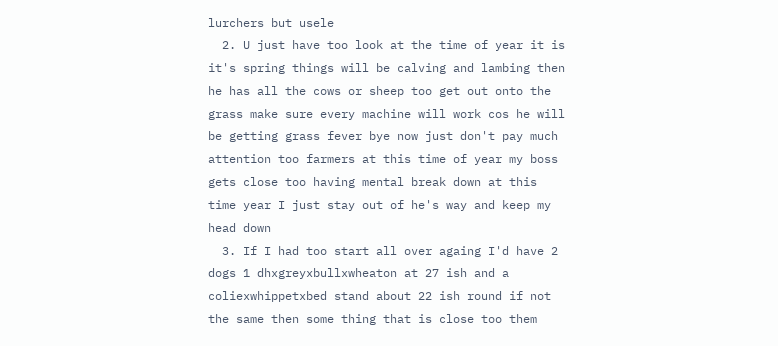lurchers but usele
  2. U just have too look at the time of year it is it's spring things will be calving and lambing then he has all the cows or sheep too get out onto the grass make sure every machine will work cos he will be getting grass fever bye now just don't pay much attention too farmers at this time of year my boss gets close too having mental break down at this time year I just stay out of he's way and keep my head down
  3. If I had too start all over againg I'd have 2 dogs 1 dhxgreyxbullxwheaton at 27 ish and a coliexwhippetxbed stand about 22 ish round if not the same then some thing that is close too them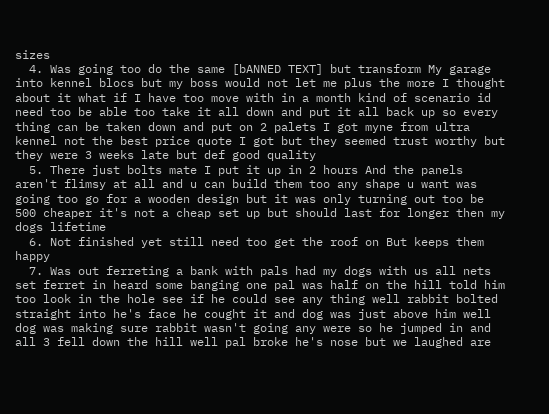sizes
  4. Was going too do the same [bANNED TEXT] but transform My garage into kennel blocs but my boss would not let me plus the more I thought about it what if I have too move with in a month kind of scenario id need too be able too take it all down and put it all back up so every thing can be taken down and put on 2 palets I got myne from ultra kennel not the best price quote I got but they seemed trust worthy but they were 3 weeks late but def good quality
  5. There just bolts mate I put it up in 2 hours And the panels aren't flimsy at all and u can build them too any shape u want was going too go for a wooden design but it was only turning out too be 500 cheaper it's not a cheap set up but should last for longer then my dogs lifetime
  6. Not finished yet still need too get the roof on But keeps them happy
  7. Was out ferreting a bank with pals had my dogs with us all nets set ferret in heard some banging one pal was half on the hill told him too look in the hole see if he could see any thing well rabbit bolted straight into he's face he cought it and dog was just above him well dog was making sure rabbit wasn't going any were so he jumped in and all 3 fell down the hill well pal broke he's nose but we laughed are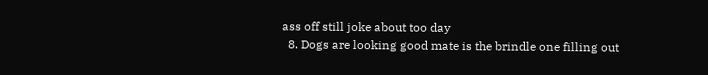ass off still joke about too day
  8. Dogs are looking good mate is the brindle one filling out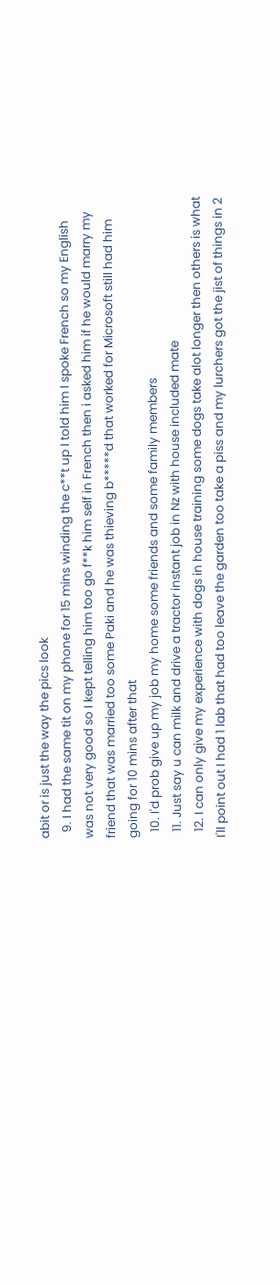abit or is just the way the pics look
  9. I had the same tit on my phone for 15 mins winding the c**t up I told him I spoke French so my English was not very good so I kept telling him too go f**k him self in French then i asked him if he would marry my friend that was married too some Paki and he was thieving b*****d that worked for Microsoft still had him going for 10 mins after that
  10. I'd prob give up my job my home some friends and some family members
  11. Just say u can milk and drive a tractor instant job in Nz with house included mate
  12. I can only give my experience with dogs in house training some dogs take alot longer then others is what I'll point out I had 1 lab that had too leave the garden too take a piss and my lurchers got the jist of things in 2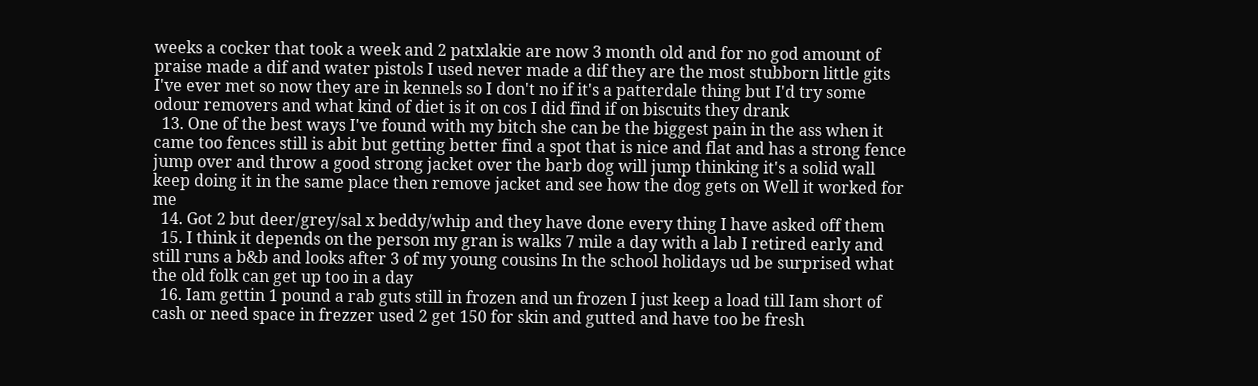weeks a cocker that took a week and 2 patxlakie are now 3 month old and for no god amount of praise made a dif and water pistols I used never made a dif they are the most stubborn little gits I've ever met so now they are in kennels so I don't no if it's a patterdale thing but I'd try some odour removers and what kind of diet is it on cos I did find if on biscuits they drank
  13. One of the best ways I've found with my bitch she can be the biggest pain in the ass when it came too fences still is abit but getting better find a spot that is nice and flat and has a strong fence jump over and throw a good strong jacket over the barb dog will jump thinking it's a solid wall keep doing it in the same place then remove jacket and see how the dog gets on Well it worked for me
  14. Got 2 but deer/grey/sal x beddy/whip and they have done every thing I have asked off them
  15. I think it depends on the person my gran is walks 7 mile a day with a lab I retired early and still runs a b&b and looks after 3 of my young cousins In the school holidays ud be surprised what the old folk can get up too in a day
  16. Iam gettin 1 pound a rab guts still in frozen and un frozen I just keep a load till Iam short of cash or need space in frezzer used 2 get 150 for skin and gutted and have too be fresh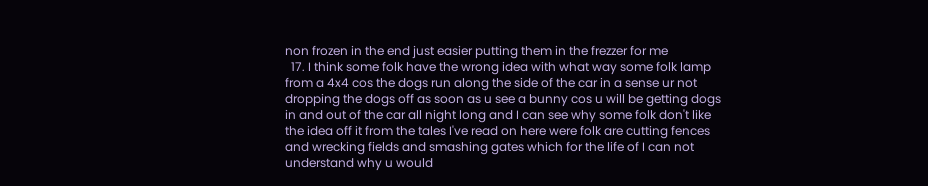non frozen in the end just easier putting them in the frezzer for me
  17. I think some folk have the wrong idea with what way some folk lamp from a 4x4 cos the dogs run along the side of the car in a sense ur not dropping the dogs off as soon as u see a bunny cos u will be getting dogs in and out of the car all night long and I can see why some folk don't like the idea off it from the tales I've read on here were folk are cutting fences and wrecking fields and smashing gates which for the life of I can not understand why u would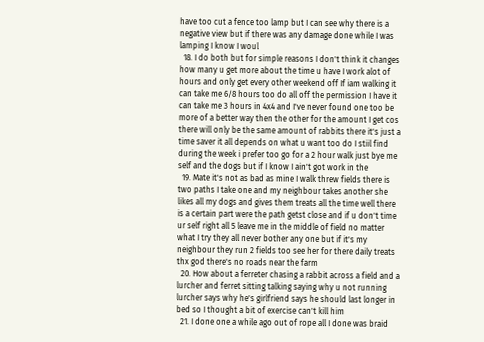have too cut a fence too lamp but I can see why there is a negative view but if there was any damage done while I was lamping I know I woul
  18. I do both but for simple reasons I don't think it changes how many u get more about the time u have I work alot of hours and only get every other weekend off If iam walking it can take me 6/8 hours too do all off the permission I have it can take me 3 hours in 4x4 and I've never found one too be more of a better way then the other for the amount I get cos there will only be the same amount of rabbits there it's just a time saver it all depends on what u want too do I stiil find during the week i prefer too go for a 2 hour walk just bye me self and the dogs but if I know I ain't got work in the
  19. Mate it's not as bad as mine I walk threw fields there is two paths I take one and my neighbour takes another she likes all my dogs and gives them treats all the time well there is a certain part were the path getst close and if u don't time ur self right all 5 leave me in the middle of field no matter what I try they all never bother any one but if it's my neighbour they run 2 fields too see her for there daily treats thx god there's no roads near the farm
  20. How about a ferreter chasing a rabbit across a field and a lurcher and ferret sitting talking saying why u not running lurcher says why he's girlfriend says he should last longer in bed so I thought a bit of exercise can't kill him
  21. I done one a while ago out of rope all I done was braid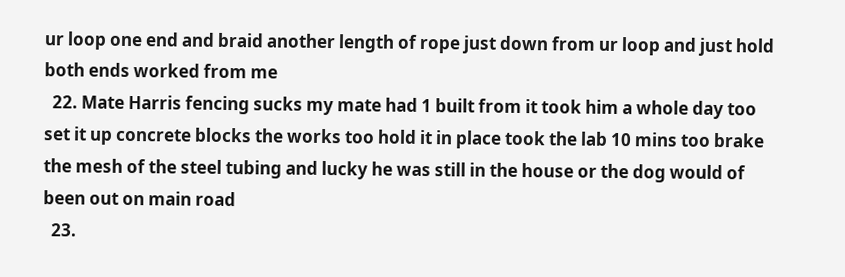ur loop one end and braid another length of rope just down from ur loop and just hold both ends worked from me
  22. Mate Harris fencing sucks my mate had 1 built from it took him a whole day too set it up concrete blocks the works too hold it in place took the lab 10 mins too brake the mesh of the steel tubing and lucky he was still in the house or the dog would of been out on main road
  23.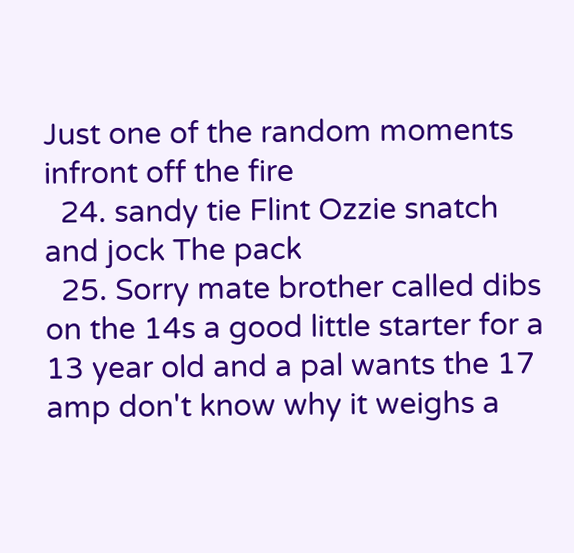Just one of the random moments infront off the fire
  24. sandy tie Flint Ozzie snatch and jock The pack
  25. Sorry mate brother called dibs on the 14s a good little starter for a 13 year old and a pal wants the 17 amp don't know why it weighs a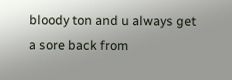bloody ton and u always get a sore back from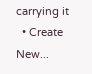carrying it
  • Create New...